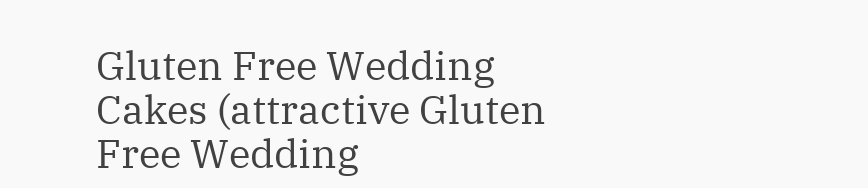Gluten Free Wedding Cakes (attractive Gluten Free Wedding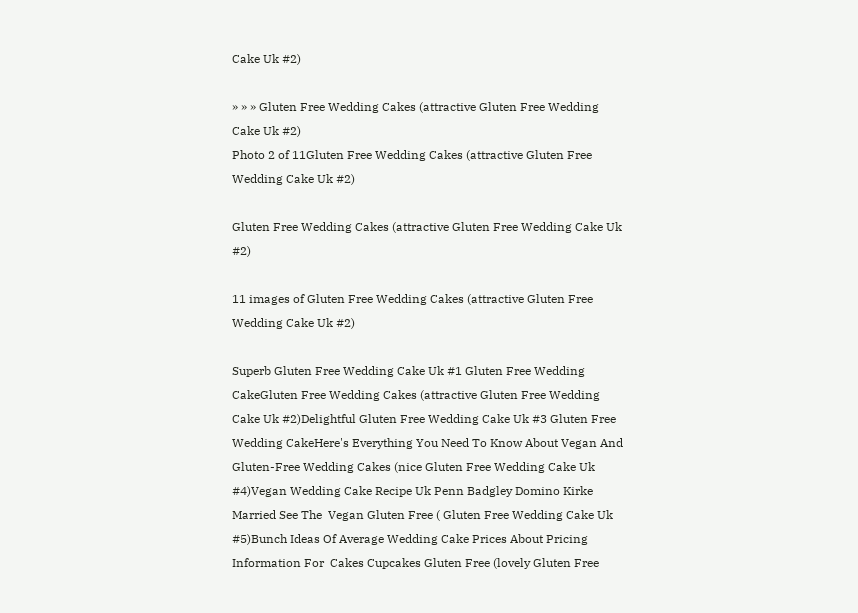Cake Uk #2)

» » » Gluten Free Wedding Cakes (attractive Gluten Free Wedding Cake Uk #2)
Photo 2 of 11Gluten Free Wedding Cakes (attractive Gluten Free Wedding Cake Uk #2)

Gluten Free Wedding Cakes (attractive Gluten Free Wedding Cake Uk #2)

11 images of Gluten Free Wedding Cakes (attractive Gluten Free Wedding Cake Uk #2)

Superb Gluten Free Wedding Cake Uk #1 Gluten Free Wedding CakeGluten Free Wedding Cakes (attractive Gluten Free Wedding Cake Uk #2)Delightful Gluten Free Wedding Cake Uk #3 Gluten Free Wedding CakeHere's Everything You Need To Know About Vegan And Gluten-Free Wedding Cakes (nice Gluten Free Wedding Cake Uk #4)Vegan Wedding Cake Recipe Uk Penn Badgley Domino Kirke Married See The  Vegan Gluten Free ( Gluten Free Wedding Cake Uk  #5)Bunch Ideas Of Average Wedding Cake Prices About Pricing Information For  Cakes Cupcakes Gluten Free (lovely Gluten Free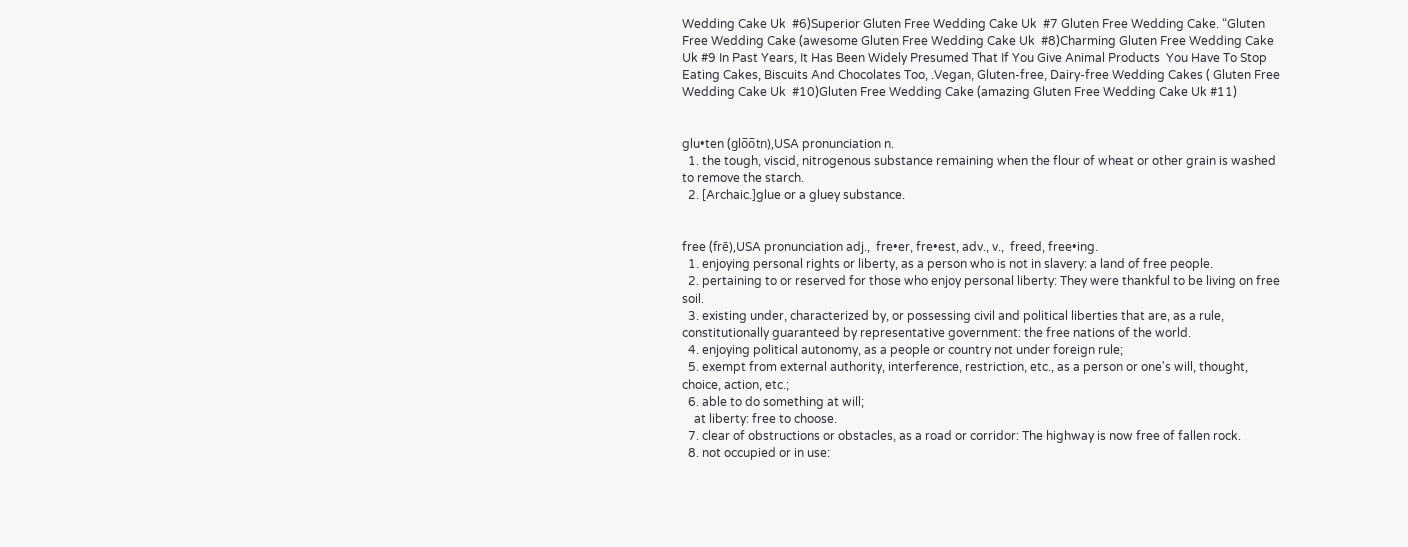Wedding Cake Uk  #6)Superior Gluten Free Wedding Cake Uk  #7 Gluten Free Wedding Cake. “Gluten Free Wedding Cake (awesome Gluten Free Wedding Cake Uk  #8)Charming Gluten Free Wedding Cake Uk #9 In Past Years, It Has Been Widely Presumed That If You Give Animal Products  You Have To Stop Eating Cakes, Biscuits And Chocolates Too, .Vegan, Gluten-free, Dairy-free Wedding Cakes ( Gluten Free Wedding Cake Uk  #10)Gluten Free Wedding Cake (amazing Gluten Free Wedding Cake Uk #11)


glu•ten (glo̅o̅tn),USA pronunciation n.
  1. the tough, viscid, nitrogenous substance remaining when the flour of wheat or other grain is washed to remove the starch.
  2. [Archaic.]glue or a gluey substance.


free (frē),USA pronunciation adj.,  fre•er, fre•est, adv., v.,  freed, free•ing.
  1. enjoying personal rights or liberty, as a person who is not in slavery: a land of free people.
  2. pertaining to or reserved for those who enjoy personal liberty: They were thankful to be living on free soil.
  3. existing under, characterized by, or possessing civil and political liberties that are, as a rule, constitutionally guaranteed by representative government: the free nations of the world.
  4. enjoying political autonomy, as a people or country not under foreign rule;
  5. exempt from external authority, interference, restriction, etc., as a person or one's will, thought, choice, action, etc.;
  6. able to do something at will;
    at liberty: free to choose.
  7. clear of obstructions or obstacles, as a road or corridor: The highway is now free of fallen rock.
  8. not occupied or in use: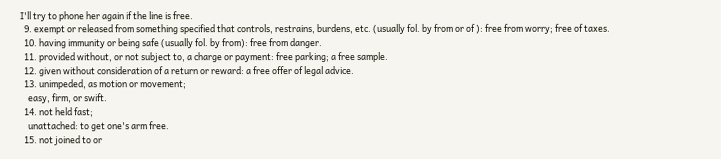I'll try to phone her again if the line is free.
  9. exempt or released from something specified that controls, restrains, burdens, etc. (usually fol. by from or of ): free from worry; free of taxes.
  10. having immunity or being safe (usually fol. by from): free from danger.
  11. provided without, or not subject to, a charge or payment: free parking; a free sample.
  12. given without consideration of a return or reward: a free offer of legal advice.
  13. unimpeded, as motion or movement;
    easy, firm, or swift.
  14. not held fast;
    unattached: to get one's arm free.
  15. not joined to or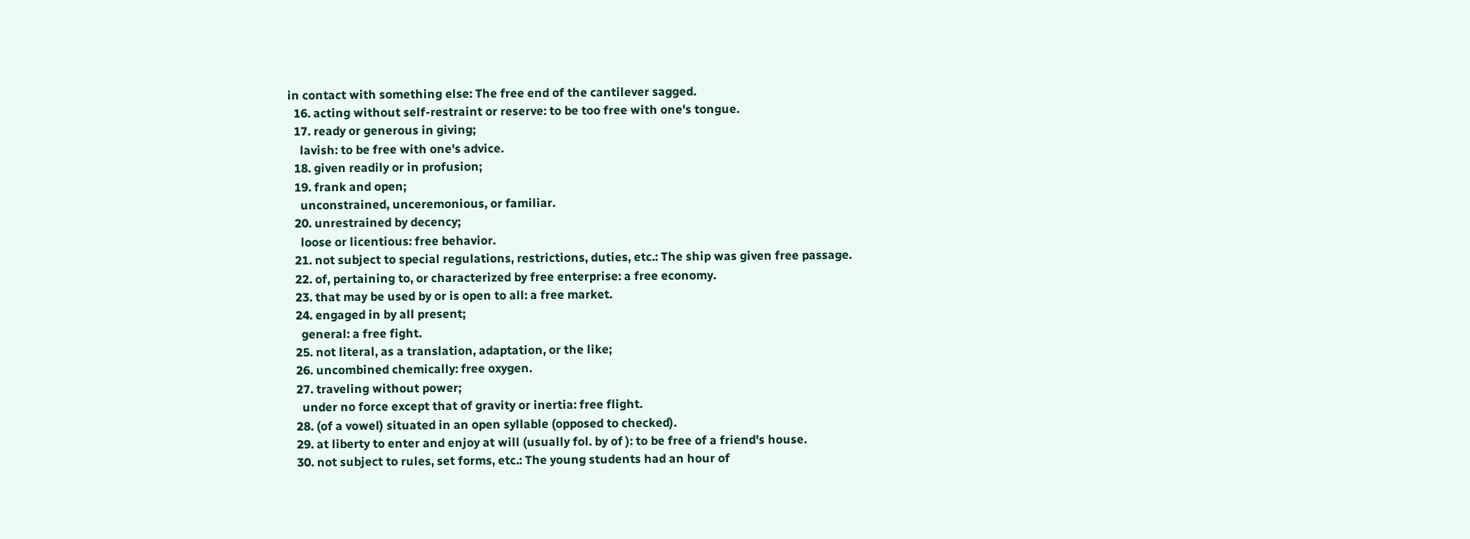in contact with something else: The free end of the cantilever sagged.
  16. acting without self-restraint or reserve: to be too free with one's tongue.
  17. ready or generous in giving;
    lavish: to be free with one's advice.
  18. given readily or in profusion;
  19. frank and open;
    unconstrained, unceremonious, or familiar.
  20. unrestrained by decency;
    loose or licentious: free behavior.
  21. not subject to special regulations, restrictions, duties, etc.: The ship was given free passage.
  22. of, pertaining to, or characterized by free enterprise: a free economy.
  23. that may be used by or is open to all: a free market.
  24. engaged in by all present;
    general: a free fight.
  25. not literal, as a translation, adaptation, or the like;
  26. uncombined chemically: free oxygen.
  27. traveling without power;
    under no force except that of gravity or inertia: free flight.
  28. (of a vowel) situated in an open syllable (opposed to checked).
  29. at liberty to enter and enjoy at will (usually fol. by of ): to be free of a friend's house.
  30. not subject to rules, set forms, etc.: The young students had an hour of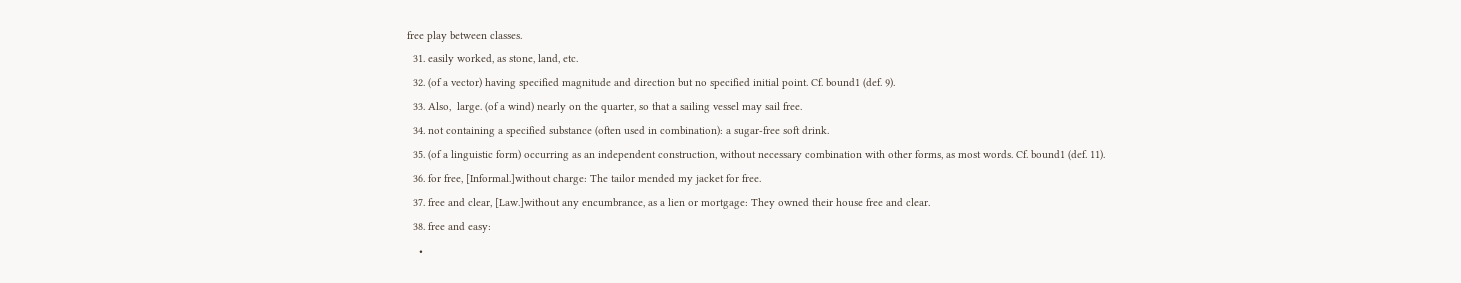free play between classes.
  31. easily worked, as stone, land, etc.
  32. (of a vector) having specified magnitude and direction but no specified initial point. Cf. bound1 (def. 9).
  33. Also,  large. (of a wind) nearly on the quarter, so that a sailing vessel may sail free.
  34. not containing a specified substance (often used in combination): a sugar-free soft drink.
  35. (of a linguistic form) occurring as an independent construction, without necessary combination with other forms, as most words. Cf. bound1 (def. 11).
  36. for free, [Informal.]without charge: The tailor mended my jacket for free.
  37. free and clear, [Law.]without any encumbrance, as a lien or mortgage: They owned their house free and clear.
  38. free and easy:
    •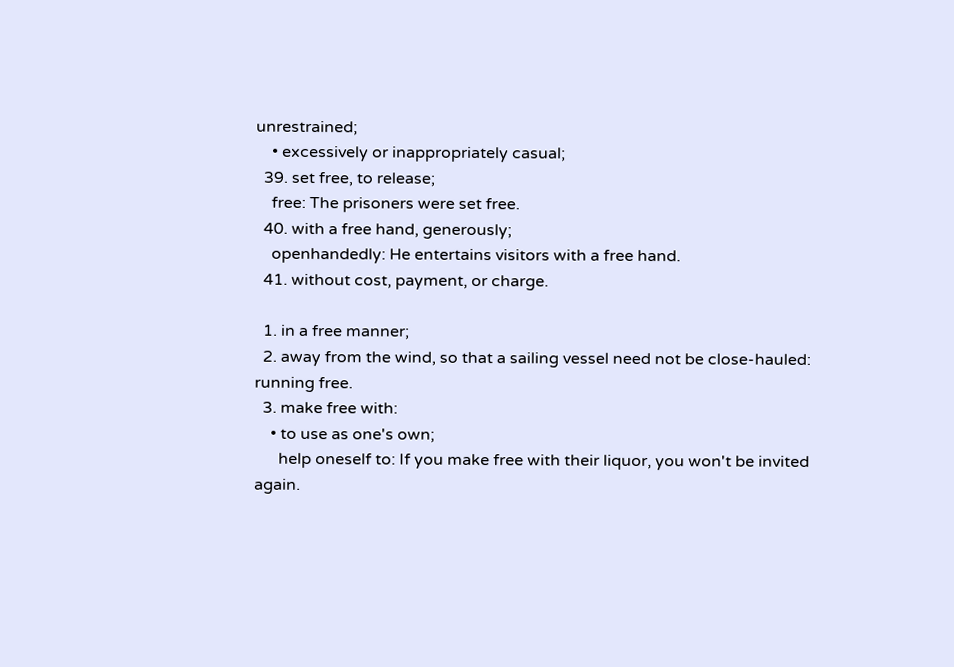unrestrained;
    • excessively or inappropriately casual;
  39. set free, to release;
    free: The prisoners were set free.
  40. with a free hand, generously;
    openhandedly: He entertains visitors with a free hand.
  41. without cost, payment, or charge.

  1. in a free manner;
  2. away from the wind, so that a sailing vessel need not be close-hauled: running free.
  3. make free with:
    • to use as one's own;
      help oneself to: If you make free with their liquor, you won't be invited again.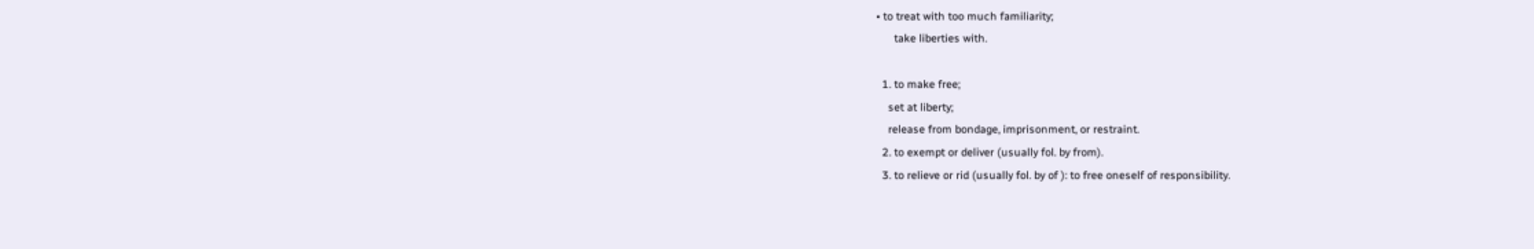• to treat with too much familiarity;
      take liberties with.

  1. to make free;
    set at liberty;
    release from bondage, imprisonment, or restraint.
  2. to exempt or deliver (usually fol. by from).
  3. to relieve or rid (usually fol. by of ): to free oneself of responsibility.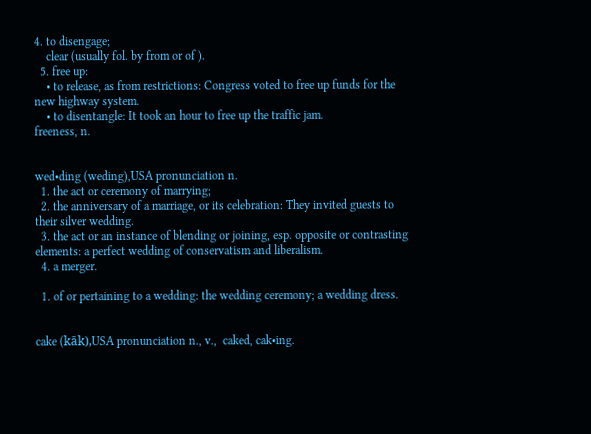4. to disengage;
    clear (usually fol. by from or of ).
  5. free up:
    • to release, as from restrictions: Congress voted to free up funds for the new highway system.
    • to disentangle: It took an hour to free up the traffic jam.
freeness, n.


wed•ding (weding),USA pronunciation n.
  1. the act or ceremony of marrying;
  2. the anniversary of a marriage, or its celebration: They invited guests to their silver wedding.
  3. the act or an instance of blending or joining, esp. opposite or contrasting elements: a perfect wedding of conservatism and liberalism.
  4. a merger.

  1. of or pertaining to a wedding: the wedding ceremony; a wedding dress.


cake (kāk),USA pronunciation n., v.,  caked, cak•ing.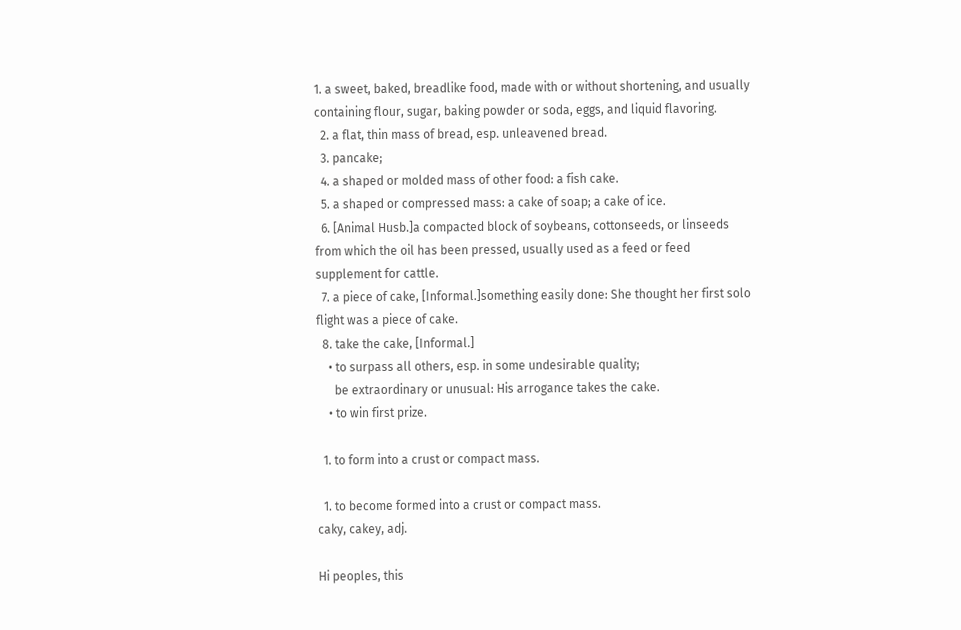1. a sweet, baked, breadlike food, made with or without shortening, and usually containing flour, sugar, baking powder or soda, eggs, and liquid flavoring.
  2. a flat, thin mass of bread, esp. unleavened bread.
  3. pancake;
  4. a shaped or molded mass of other food: a fish cake.
  5. a shaped or compressed mass: a cake of soap; a cake of ice.
  6. [Animal Husb.]a compacted block of soybeans, cottonseeds, or linseeds from which the oil has been pressed, usually used as a feed or feed supplement for cattle.
  7. a piece of cake, [Informal.]something easily done: She thought her first solo flight was a piece of cake.
  8. take the cake, [Informal.]
    • to surpass all others, esp. in some undesirable quality;
      be extraordinary or unusual: His arrogance takes the cake.
    • to win first prize.

  1. to form into a crust or compact mass.

  1. to become formed into a crust or compact mass.
caky, cakey, adj.

Hi peoples, this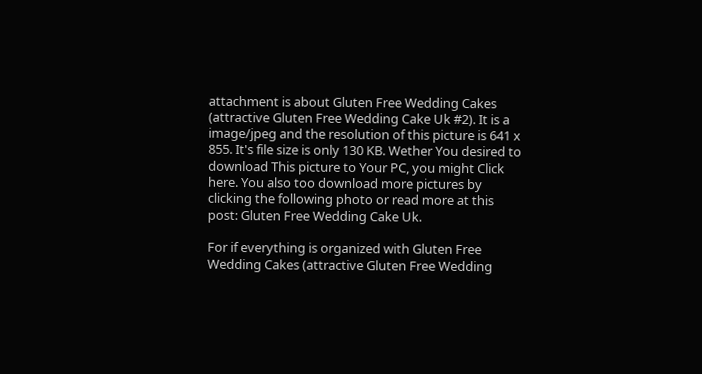attachment is about Gluten Free Wedding Cakes (attractive Gluten Free Wedding Cake Uk #2). It is a image/jpeg and the resolution of this picture is 641 x 855. It's file size is only 130 KB. Wether You desired to download This picture to Your PC, you might Click here. You also too download more pictures by clicking the following photo or read more at this post: Gluten Free Wedding Cake Uk.

For if everything is organized with Gluten Free Wedding Cakes (attractive Gluten Free Wedding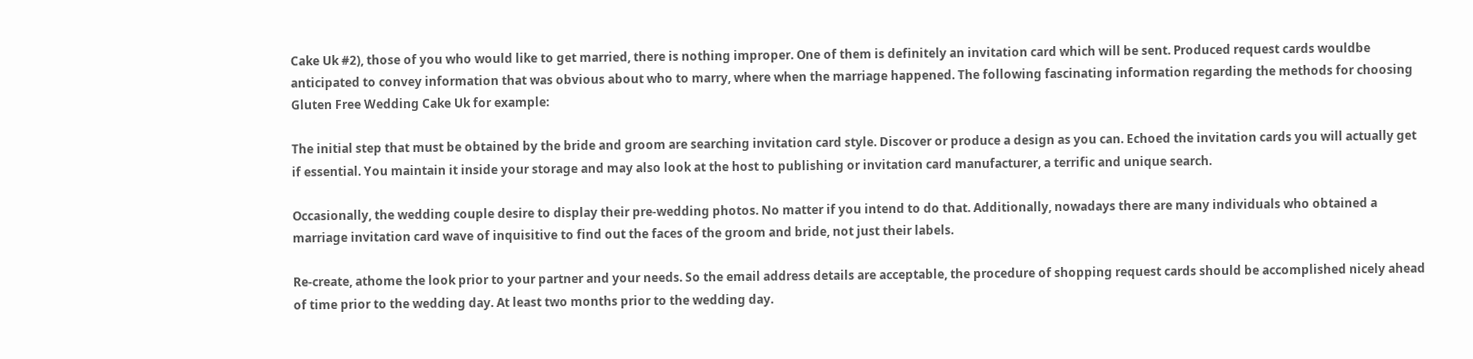Cake Uk #2), those of you who would like to get married, there is nothing improper. One of them is definitely an invitation card which will be sent. Produced request cards wouldbe anticipated to convey information that was obvious about who to marry, where when the marriage happened. The following fascinating information regarding the methods for choosing Gluten Free Wedding Cake Uk for example:

The initial step that must be obtained by the bride and groom are searching invitation card style. Discover or produce a design as you can. Echoed the invitation cards you will actually get if essential. You maintain it inside your storage and may also look at the host to publishing or invitation card manufacturer, a terrific and unique search.

Occasionally, the wedding couple desire to display their pre-wedding photos. No matter if you intend to do that. Additionally, nowadays there are many individuals who obtained a marriage invitation card wave of inquisitive to find out the faces of the groom and bride, not just their labels.

Re-create, athome the look prior to your partner and your needs. So the email address details are acceptable, the procedure of shopping request cards should be accomplished nicely ahead of time prior to the wedding day. At least two months prior to the wedding day.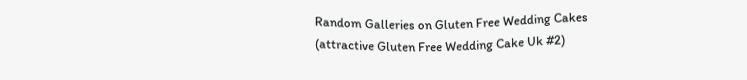Random Galleries on Gluten Free Wedding Cakes (attractive Gluten Free Wedding Cake Uk #2)